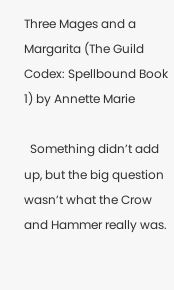Three Mages and a Margarita (The Guild Codex: Spellbound Book 1) by Annette Marie

  Something didn’t add up, but the big question wasn’t what the Crow and Hammer really was.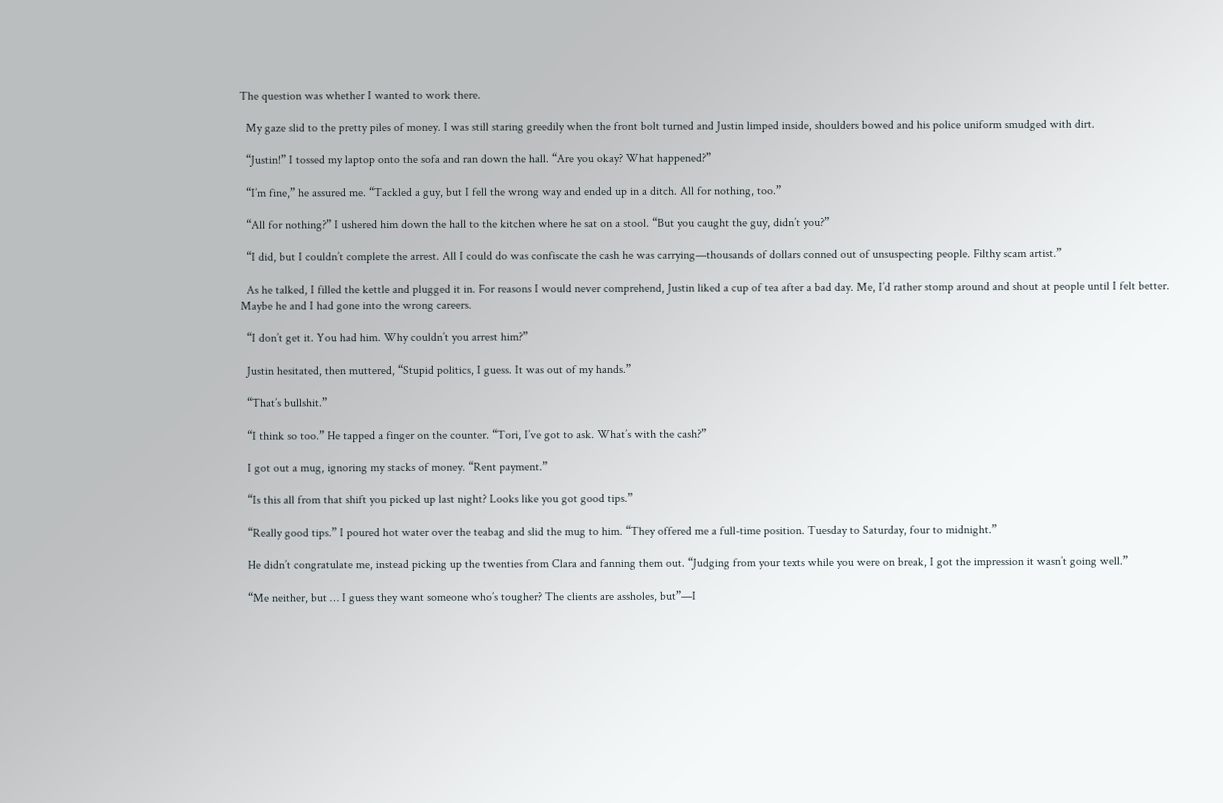The question was whether I wanted to work there.

  My gaze slid to the pretty piles of money. I was still staring greedily when the front bolt turned and Justin limped inside, shoulders bowed and his police uniform smudged with dirt.

  “Justin!” I tossed my laptop onto the sofa and ran down the hall. “Are you okay? What happened?”

  “I’m fine,” he assured me. “Tackled a guy, but I fell the wrong way and ended up in a ditch. All for nothing, too.”

  “All for nothing?” I ushered him down the hall to the kitchen where he sat on a stool. “But you caught the guy, didn’t you?”

  “I did, but I couldn’t complete the arrest. All I could do was confiscate the cash he was carrying—thousands of dollars conned out of unsuspecting people. Filthy scam artist.”

  As he talked, I filled the kettle and plugged it in. For reasons I would never comprehend, Justin liked a cup of tea after a bad day. Me, I’d rather stomp around and shout at people until I felt better. Maybe he and I had gone into the wrong careers.

  “I don’t get it. You had him. Why couldn’t you arrest him?”

  Justin hesitated, then muttered, “Stupid politics, I guess. It was out of my hands.”

  “That’s bullshit.”

  “I think so too.” He tapped a finger on the counter. “Tori, I’ve got to ask. What’s with the cash?”

  I got out a mug, ignoring my stacks of money. “Rent payment.”

  “Is this all from that shift you picked up last night? Looks like you got good tips.”

  “Really good tips.” I poured hot water over the teabag and slid the mug to him. “They offered me a full-time position. Tuesday to Saturday, four to midnight.”

  He didn’t congratulate me, instead picking up the twenties from Clara and fanning them out. “Judging from your texts while you were on break, I got the impression it wasn’t going well.”

  “Me neither, but … I guess they want someone who’s tougher? The clients are assholes, but”—I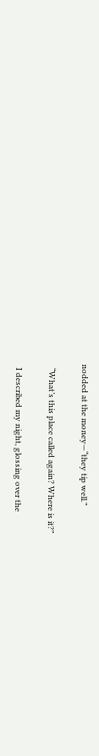nodded at the money—“they tip well.”

  “What’s this place called again? Where is it?”

  I described my night, glossing over the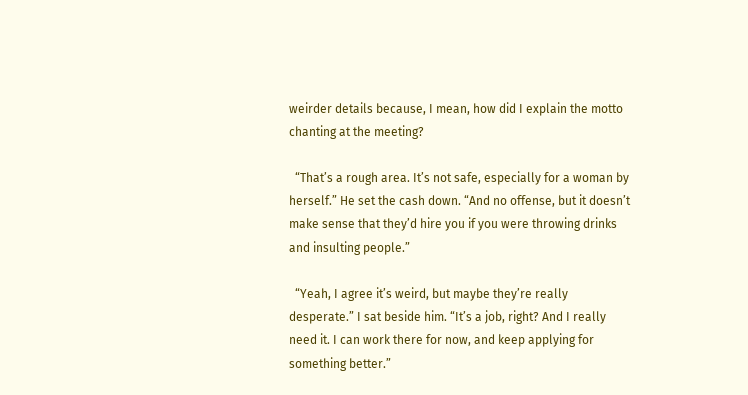weirder details because, I mean, how did I explain the motto chanting at the meeting?

  “That’s a rough area. It’s not safe, especially for a woman by herself.” He set the cash down. “And no offense, but it doesn’t make sense that they’d hire you if you were throwing drinks and insulting people.”

  “Yeah, I agree it’s weird, but maybe they’re really desperate.” I sat beside him. “It’s a job, right? And I really need it. I can work there for now, and keep applying for something better.”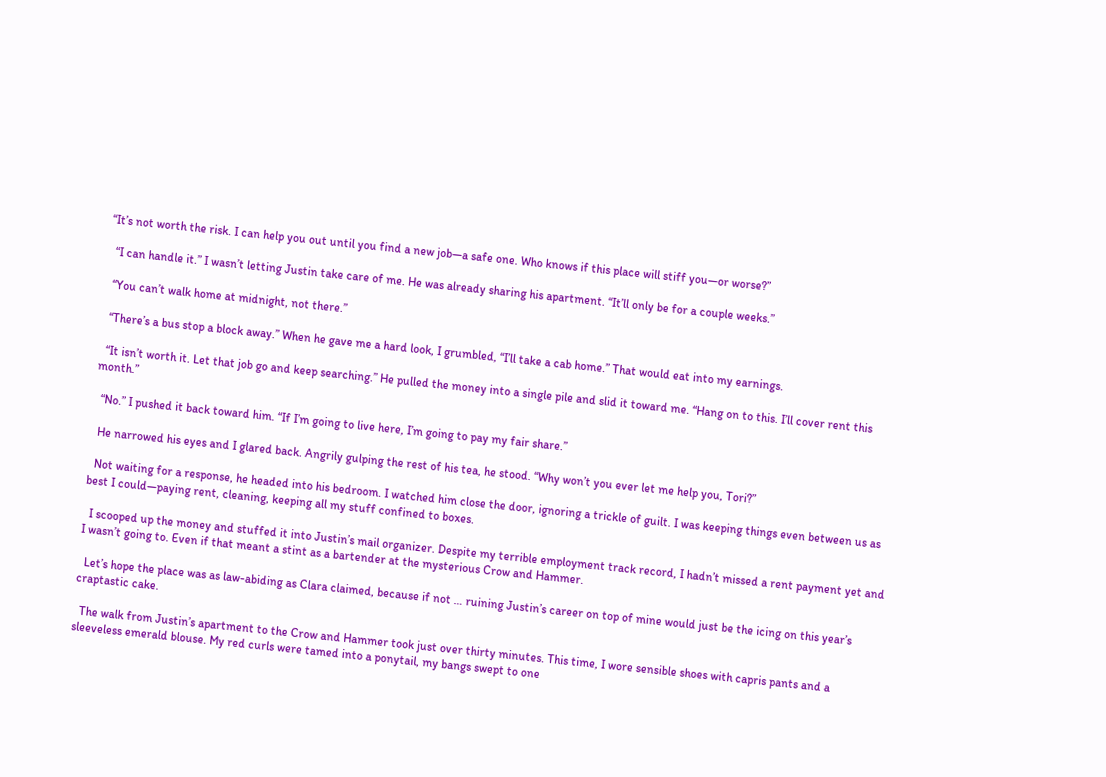“It’s not worth the risk. I can help you out until you find a new job—a safe one. Who knows if this place will stiff you—or worse?”

  “I can handle it.” I wasn’t letting Justin take care of me. He was already sharing his apartment. “It’ll only be for a couple weeks.”

  “You can’t walk home at midnight, not there.”

  “There’s a bus stop a block away.” When he gave me a hard look, I grumbled, “I’ll take a cab home.” That would eat into my earnings.

  “It isn’t worth it. Let that job go and keep searching.” He pulled the money into a single pile and slid it toward me. “Hang on to this. I’ll cover rent this month.”

  “No.” I pushed it back toward him. “If I’m going to live here, I’m going to pay my fair share.”

  He narrowed his eyes and I glared back. Angrily gulping the rest of his tea, he stood. “Why won’t you ever let me help you, Tori?”

  Not waiting for a response, he headed into his bedroom. I watched him close the door, ignoring a trickle of guilt. I was keeping things even between us as best I could—paying rent, cleaning, keeping all my stuff confined to boxes.

  I scooped up the money and stuffed it into Justin’s mail organizer. Despite my terrible employment track record, I hadn’t missed a rent payment yet and I wasn’t going to. Even if that meant a stint as a bartender at the mysterious Crow and Hammer.

  Let’s hope the place was as law-abiding as Clara claimed, because if not … ruining Justin’s career on top of mine would just be the icing on this year’s craptastic cake.

  The walk from Justin’s apartment to the Crow and Hammer took just over thirty minutes. This time, I wore sensible shoes with capris pants and a sleeveless emerald blouse. My red curls were tamed into a ponytail, my bangs swept to one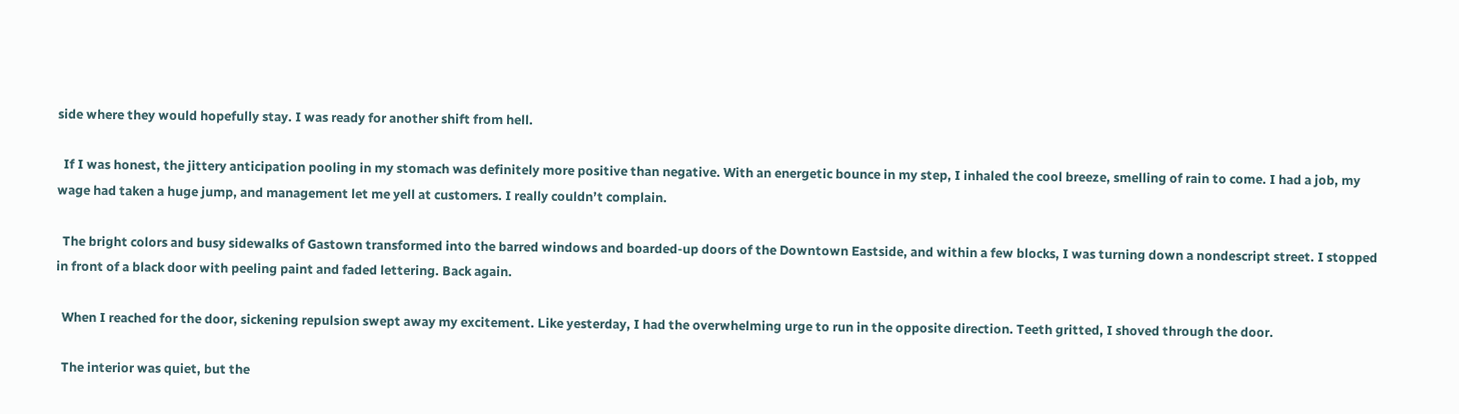side where they would hopefully stay. I was ready for another shift from hell.

  If I was honest, the jittery anticipation pooling in my stomach was definitely more positive than negative. With an energetic bounce in my step, I inhaled the cool breeze, smelling of rain to come. I had a job, my wage had taken a huge jump, and management let me yell at customers. I really couldn’t complain.

  The bright colors and busy sidewalks of Gastown transformed into the barred windows and boarded-up doors of the Downtown Eastside, and within a few blocks, I was turning down a nondescript street. I stopped in front of a black door with peeling paint and faded lettering. Back again.

  When I reached for the door, sickening repulsion swept away my excitement. Like yesterday, I had the overwhelming urge to run in the opposite direction. Teeth gritted, I shoved through the door.

  The interior was quiet, but the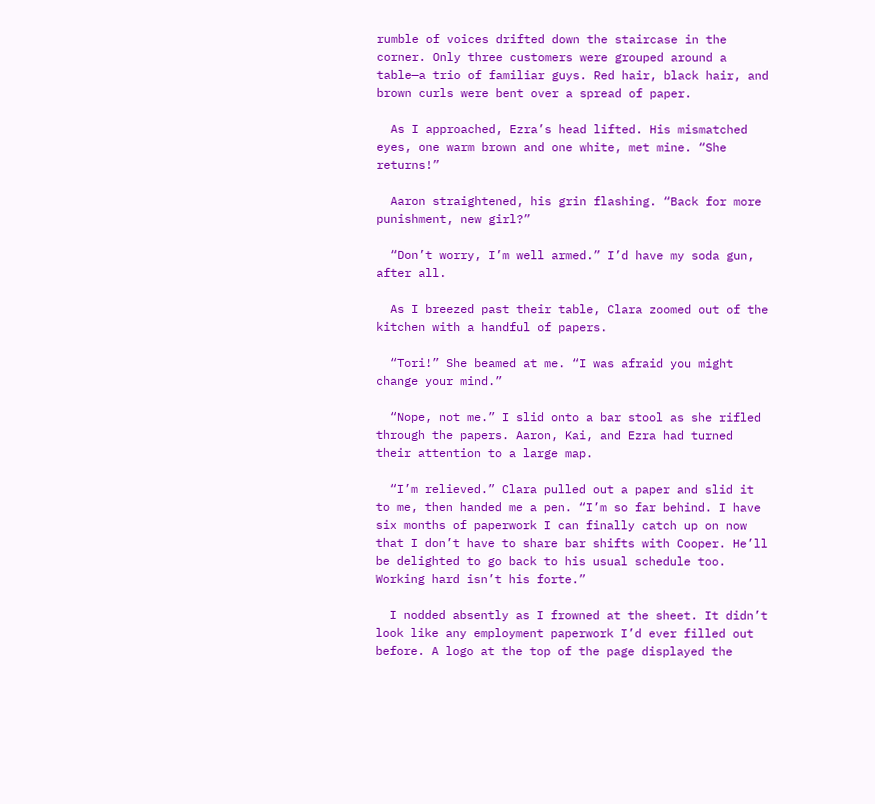rumble of voices drifted down the staircase in the corner. Only three customers were grouped around a table—a trio of familiar guys. Red hair, black hair, and brown curls were bent over a spread of paper.

  As I approached, Ezra’s head lifted. His mismatched eyes, one warm brown and one white, met mine. “She returns!”

  Aaron straightened, his grin flashing. “Back for more punishment, new girl?”

  “Don’t worry, I’m well armed.” I’d have my soda gun, after all.

  As I breezed past their table, Clara zoomed out of the kitchen with a handful of papers.

  “Tori!” She beamed at me. “I was afraid you might change your mind.”

  “Nope, not me.” I slid onto a bar stool as she rifled through the papers. Aaron, Kai, and Ezra had turned their attention to a large map.

  “I’m relieved.” Clara pulled out a paper and slid it to me, then handed me a pen. “I’m so far behind. I have six months of paperwork I can finally catch up on now that I don’t have to share bar shifts with Cooper. He’ll be delighted to go back to his usual schedule too. Working hard isn’t his forte.”

  I nodded absently as I frowned at the sheet. It didn’t look like any employment paperwork I’d ever filled out before. A logo at the top of the page displayed the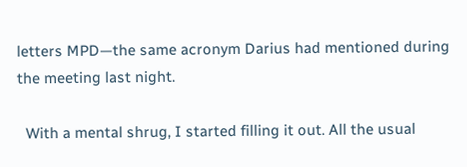letters MPD—the same acronym Darius had mentioned during the meeting last night.

  With a mental shrug, I started filling it out. All the usual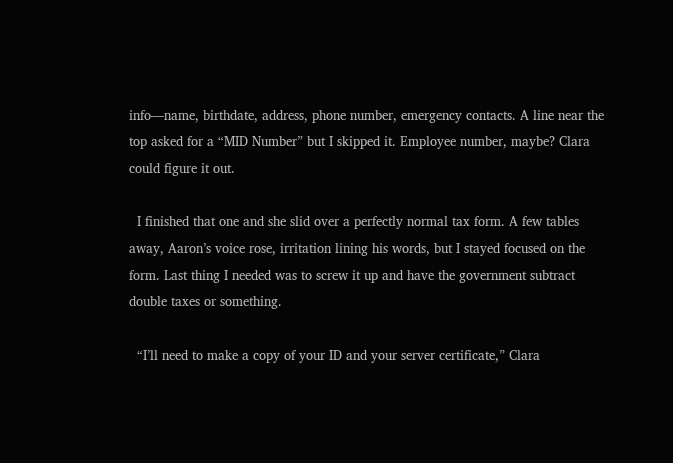info—name, birthdate, address, phone number, emergency contacts. A line near the top asked for a “MID Number” but I skipped it. Employee number, maybe? Clara could figure it out.

  I finished that one and she slid over a perfectly normal tax form. A few tables away, Aaron’s voice rose, irritation lining his words, but I stayed focused on the form. Last thing I needed was to screw it up and have the government subtract double taxes or something.

  “I’ll need to make a copy of your ID and your server certificate,” Clara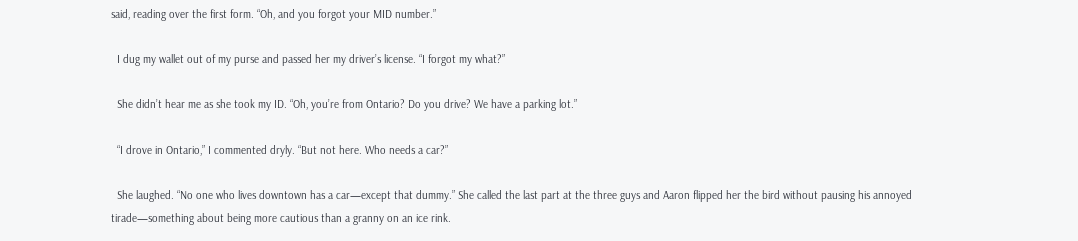said, reading over the first form. “Oh, and you forgot your MID number.”

  I dug my wallet out of my purse and passed her my driver’s license. “I forgot my what?”

  She didn’t hear me as she took my ID. “Oh, you’re from Ontario? Do you drive? We have a parking lot.”

  “I drove in Ontario,” I commented dryly. “But not here. Who needs a car?”

  She laughed. “No one who lives downtown has a car—except that dummy.” She called the last part at the three guys and Aaron flipped her the bird without pausing his annoyed tirade—something about being more cautious than a granny on an ice rink.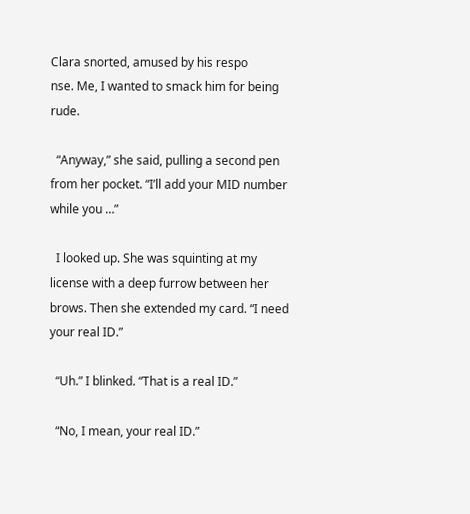Clara snorted, amused by his respo
nse. Me, I wanted to smack him for being rude.

  “Anyway,” she said, pulling a second pen from her pocket. “I’ll add your MID number while you …”

  I looked up. She was squinting at my license with a deep furrow between her brows. Then she extended my card. “I need your real ID.”

  “Uh.” I blinked. “That is a real ID.”

  “No, I mean, your real ID.”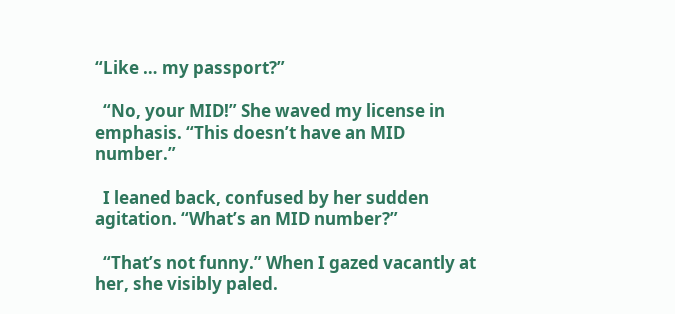“Like … my passport?”

  “No, your MID!” She waved my license in emphasis. “This doesn’t have an MID number.”

  I leaned back, confused by her sudden agitation. “What’s an MID number?”

  “That’s not funny.” When I gazed vacantly at her, she visibly paled.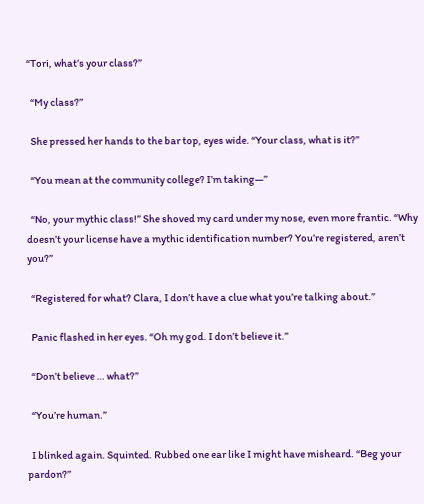“Tori, what’s your class?”

  “My class?”

  She pressed her hands to the bar top, eyes wide. “Your class, what is it?”

  “You mean at the community college? I’m taking—”

  “No, your mythic class!” She shoved my card under my nose, even more frantic. “Why doesn’t your license have a mythic identification number? You’re registered, aren’t you?”

  “Registered for what? Clara, I don’t have a clue what you’re talking about.”

  Panic flashed in her eyes. “Oh my god. I don’t believe it.”

  “Don’t believe … what?”

  “You’re human.”

  I blinked again. Squinted. Rubbed one ear like I might have misheard. “Beg your pardon?”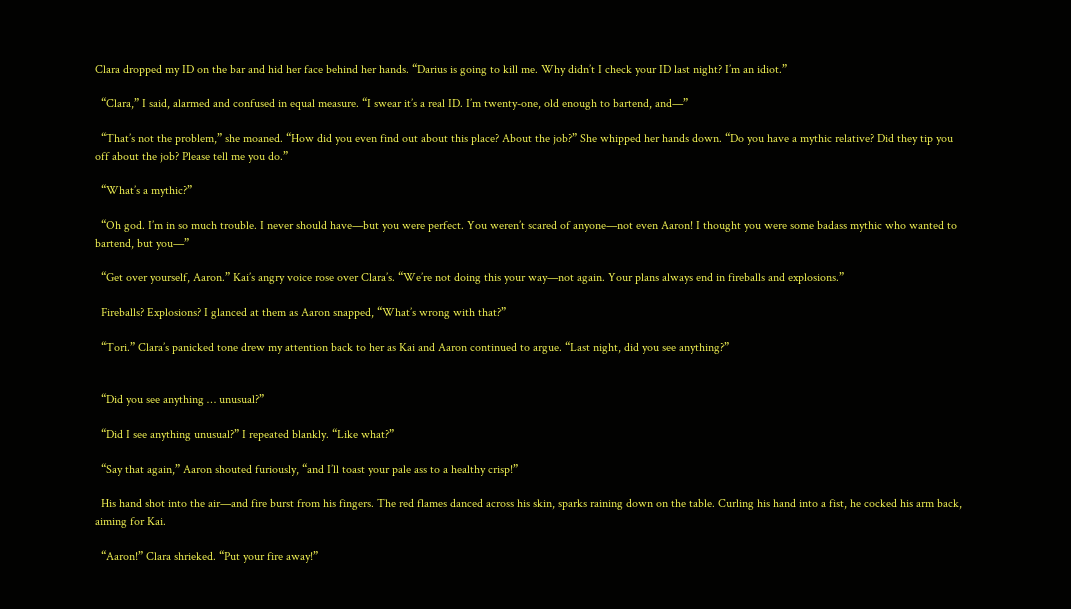Clara dropped my ID on the bar and hid her face behind her hands. “Darius is going to kill me. Why didn’t I check your ID last night? I’m an idiot.”

  “Clara,” I said, alarmed and confused in equal measure. “I swear it’s a real ID. I’m twenty-one, old enough to bartend, and—”

  “That’s not the problem,” she moaned. “How did you even find out about this place? About the job?” She whipped her hands down. “Do you have a mythic relative? Did they tip you off about the job? Please tell me you do.”

  “What’s a mythic?”

  “Oh god. I’m in so much trouble. I never should have—but you were perfect. You weren’t scared of anyone—not even Aaron! I thought you were some badass mythic who wanted to bartend, but you—”

  “Get over yourself, Aaron.” Kai’s angry voice rose over Clara’s. “We’re not doing this your way—not again. Your plans always end in fireballs and explosions.”

  Fireballs? Explosions? I glanced at them as Aaron snapped, “What’s wrong with that?”

  “Tori.” Clara’s panicked tone drew my attention back to her as Kai and Aaron continued to argue. “Last night, did you see anything?”


  “Did you see anything … unusual?”

  “Did I see anything unusual?” I repeated blankly. “Like what?”

  “Say that again,” Aaron shouted furiously, “and I’ll toast your pale ass to a healthy crisp!”

  His hand shot into the air—and fire burst from his fingers. The red flames danced across his skin, sparks raining down on the table. Curling his hand into a fist, he cocked his arm back, aiming for Kai.

  “Aaron!” Clara shrieked. “Put your fire away!”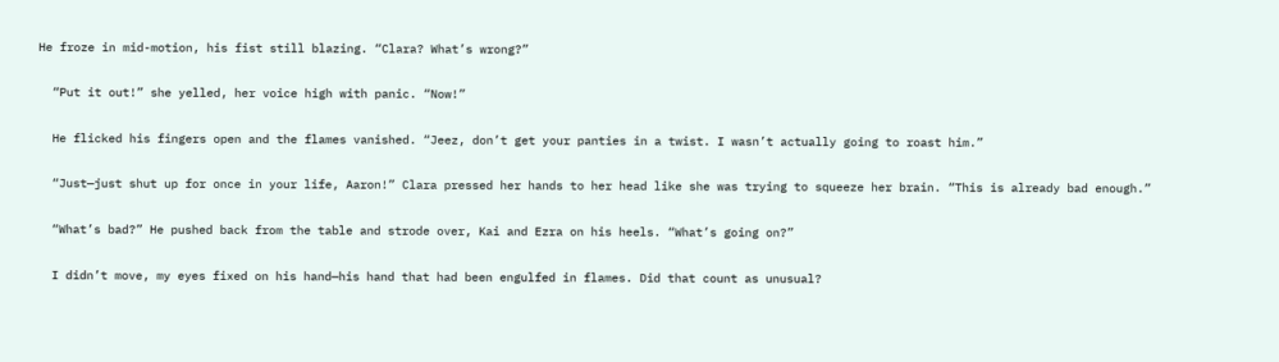He froze in mid-motion, his fist still blazing. “Clara? What’s wrong?”

  “Put it out!” she yelled, her voice high with panic. “Now!”

  He flicked his fingers open and the flames vanished. “Jeez, don’t get your panties in a twist. I wasn’t actually going to roast him.”

  “Just—just shut up for once in your life, Aaron!” Clara pressed her hands to her head like she was trying to squeeze her brain. “This is already bad enough.”

  “What’s bad?” He pushed back from the table and strode over, Kai and Ezra on his heels. “What’s going on?”

  I didn’t move, my eyes fixed on his hand—his hand that had been engulfed in flames. Did that count as unusual?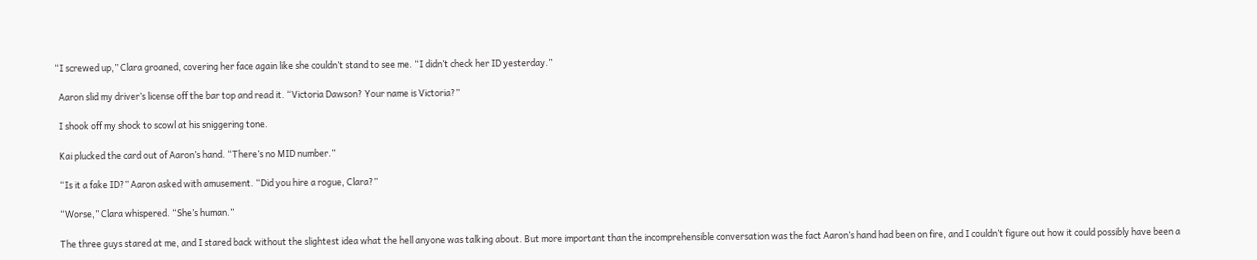“I screwed up,” Clara groaned, covering her face again like she couldn’t stand to see me. “I didn’t check her ID yesterday.”

  Aaron slid my driver’s license off the bar top and read it. “Victoria Dawson? Your name is Victoria?”

  I shook off my shock to scowl at his sniggering tone.

  Kai plucked the card out of Aaron’s hand. “There’s no MID number.”

  “Is it a fake ID?” Aaron asked with amusement. “Did you hire a rogue, Clara?”

  “Worse,” Clara whispered. “She’s human.”

  The three guys stared at me, and I stared back without the slightest idea what the hell anyone was talking about. But more important than the incomprehensible conversation was the fact Aaron’s hand had been on fire, and I couldn’t figure out how it could possibly have been a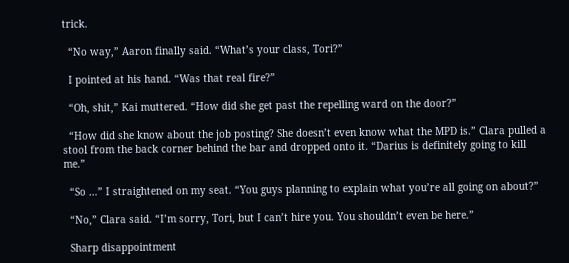trick.

  “No way,” Aaron finally said. “What’s your class, Tori?”

  I pointed at his hand. “Was that real fire?”

  “Oh, shit,” Kai muttered. “How did she get past the repelling ward on the door?”

  “How did she know about the job posting? She doesn’t even know what the MPD is.” Clara pulled a stool from the back corner behind the bar and dropped onto it. “Darius is definitely going to kill me.”

  “So …” I straightened on my seat. “You guys planning to explain what you’re all going on about?”

  “No,” Clara said. “I’m sorry, Tori, but I can’t hire you. You shouldn’t even be here.”

  Sharp disappointment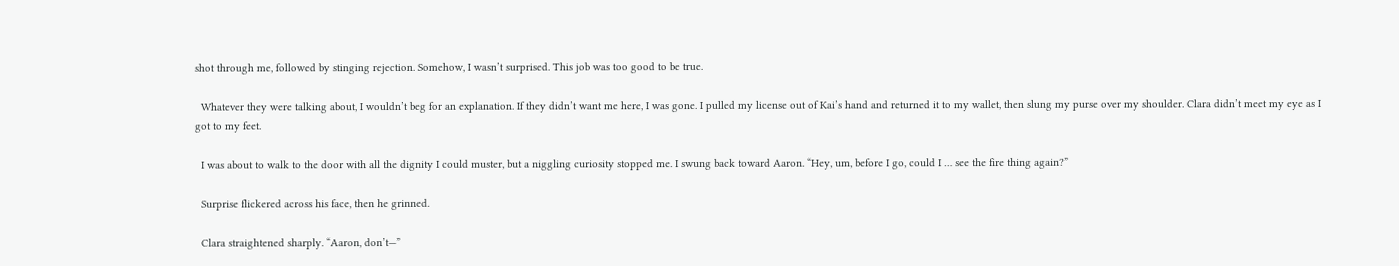shot through me, followed by stinging rejection. Somehow, I wasn’t surprised. This job was too good to be true.

  Whatever they were talking about, I wouldn’t beg for an explanation. If they didn’t want me here, I was gone. I pulled my license out of Kai’s hand and returned it to my wallet, then slung my purse over my shoulder. Clara didn’t meet my eye as I got to my feet.

  I was about to walk to the door with all the dignity I could muster, but a niggling curiosity stopped me. I swung back toward Aaron. “Hey, um, before I go, could I … see the fire thing again?”

  Surprise flickered across his face, then he grinned.

  Clara straightened sharply. “Aaron, don’t—”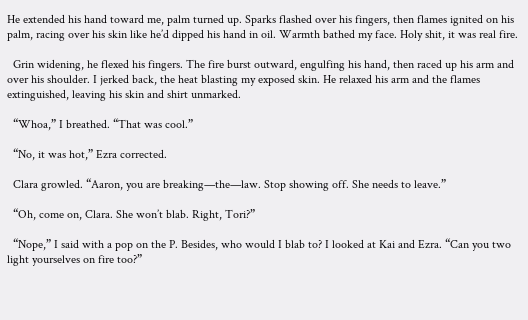He extended his hand toward me, palm turned up. Sparks flashed over his fingers, then flames ignited on his palm, racing over his skin like he’d dipped his hand in oil. Warmth bathed my face. Holy shit, it was real fire.

  Grin widening, he flexed his fingers. The fire burst outward, engulfing his hand, then raced up his arm and over his shoulder. I jerked back, the heat blasting my exposed skin. He relaxed his arm and the flames extinguished, leaving his skin and shirt unmarked.

  “Whoa,” I breathed. “That was cool.”

  “No, it was hot,” Ezra corrected.

  Clara growled. “Aaron, you are breaking—the—law. Stop showing off. She needs to leave.”

  “Oh, come on, Clara. She won’t blab. Right, Tori?”

  “Nope,” I said with a pop on the P. Besides, who would I blab to? I looked at Kai and Ezra. “Can you two light yourselves on fire too?”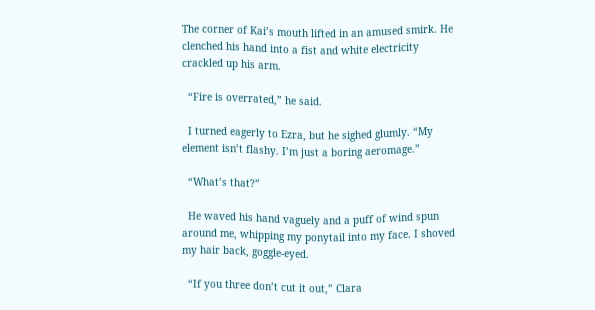The corner of Kai’s mouth lifted in an amused smirk. He clenched his hand into a fist and white electricity crackled up his arm.

  “Fire is overrated,” he said.

  I turned eagerly to Ezra, but he sighed glumly. “My element isn’t flashy. I’m just a boring aeromage.”

  “What’s that?”

  He waved his hand vaguely and a puff of wind spun around me, whipping my ponytail into my face. I shoved my hair back, goggle-eyed.

  “If you three don’t cut it out,” Clara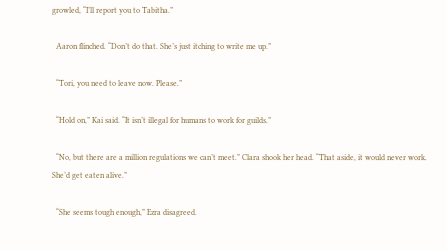growled, “I’ll report you to Tabitha.”

  Aaron flinched. “Don’t do that. She’s just itching to write me up.”

  “Tori, you need to leave now. Please.”

  “Hold on,” Kai said. “It isn’t illegal for humans to work for guilds.”

  “No, but there are a million regulations we can’t meet.” Clara shook her head. “That aside, it would never work. She’d get eaten alive.”

  “She seems tough enough,” Ezra disagreed.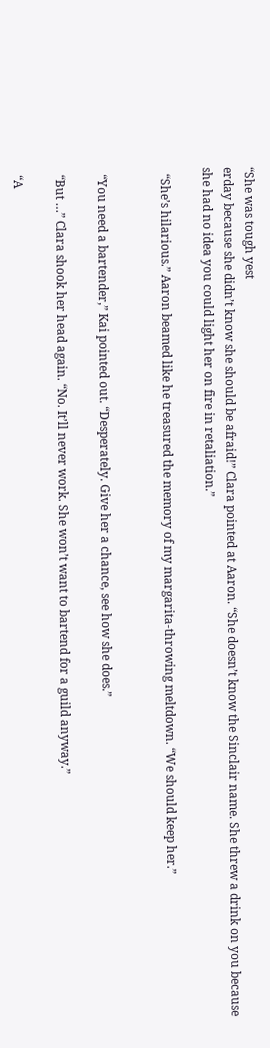“She was tough yest
erday because she didn’t know she should be afraid!” Clara pointed at Aaron. “She doesn’t know the Sinclair name. She threw a drink on you because she had no idea you could light her on fire in retaliation.”

  “She’s hilarious.” Aaron beamed like he treasured the memory of my margarita-throwing meltdown. “We should keep her.”


  “You need a bartender,” Kai pointed out. “Desperately. Give her a chance, see how she does.”

  “But …” Clara shook her head again. “No. It’ll never work. She won’t want to bartend for a guild anyway.”

  “A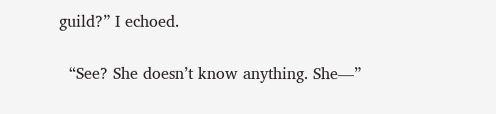guild?” I echoed.

  “See? She doesn’t know anything. She—”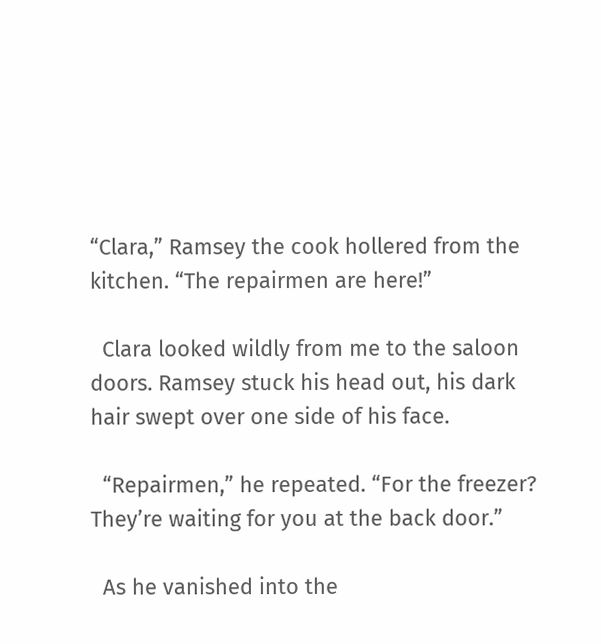“Clara,” Ramsey the cook hollered from the kitchen. “The repairmen are here!”

  Clara looked wildly from me to the saloon doors. Ramsey stuck his head out, his dark hair swept over one side of his face.

  “Repairmen,” he repeated. “For the freezer? They’re waiting for you at the back door.”

  As he vanished into the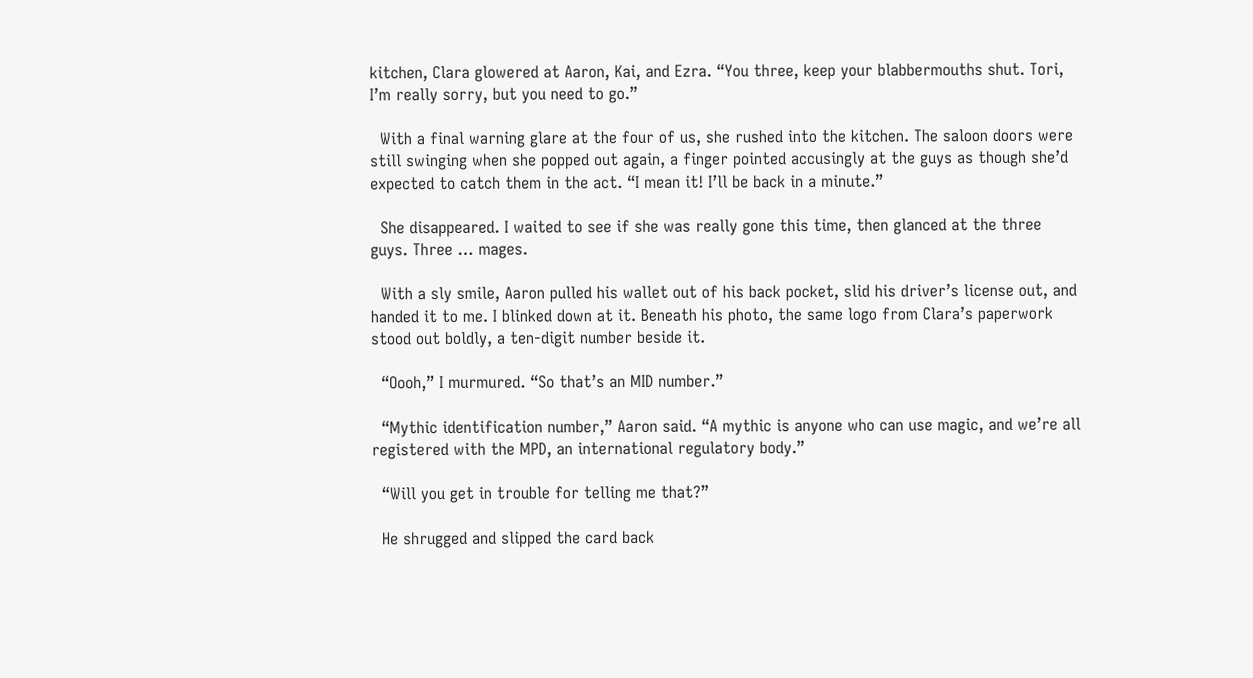kitchen, Clara glowered at Aaron, Kai, and Ezra. “You three, keep your blabbermouths shut. Tori, I’m really sorry, but you need to go.”

  With a final warning glare at the four of us, she rushed into the kitchen. The saloon doors were still swinging when she popped out again, a finger pointed accusingly at the guys as though she’d expected to catch them in the act. “I mean it! I’ll be back in a minute.”

  She disappeared. I waited to see if she was really gone this time, then glanced at the three guys. Three … mages.

  With a sly smile, Aaron pulled his wallet out of his back pocket, slid his driver’s license out, and handed it to me. I blinked down at it. Beneath his photo, the same logo from Clara’s paperwork stood out boldly, a ten-digit number beside it.

  “Oooh,” I murmured. “So that’s an MID number.”

  “Mythic identification number,” Aaron said. “A mythic is anyone who can use magic, and we’re all registered with the MPD, an international regulatory body.”

  “Will you get in trouble for telling me that?”

  He shrugged and slipped the card back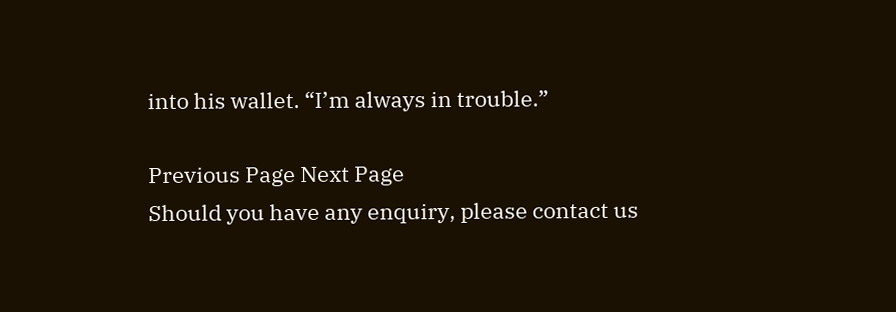into his wallet. “I’m always in trouble.”

Previous Page Next Page
Should you have any enquiry, please contact us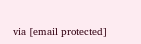via [email protected]